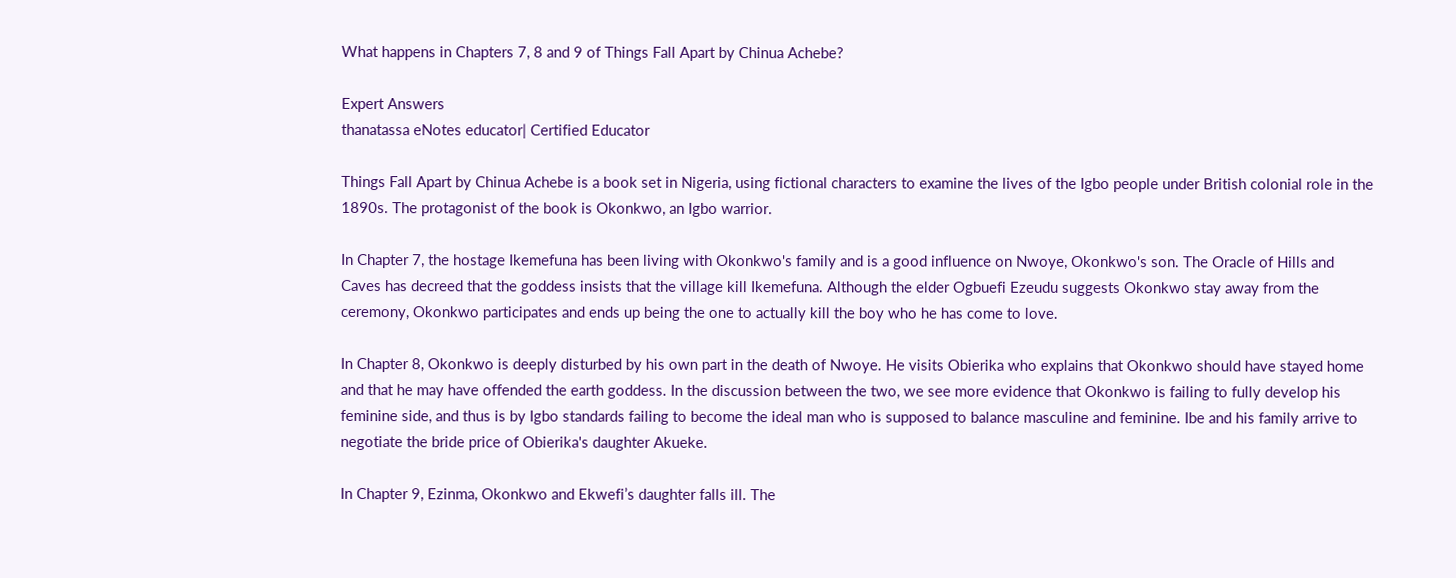What happens in Chapters 7, 8 and 9 of Things Fall Apart by Chinua Achebe?

Expert Answers
thanatassa eNotes educator| Certified Educator

Things Fall Apart by Chinua Achebe is a book set in Nigeria, using fictional characters to examine the lives of the Igbo people under British colonial role in the 1890s. The protagonist of the book is Okonkwo, an Igbo warrior.

In Chapter 7, the hostage Ikemefuna has been living with Okonkwo's family and is a good influence on Nwoye, Okonkwo's son. The Oracle of Hills and Caves has decreed that the goddess insists that the village kill Ikemefuna. Although the elder Ogbuefi Ezeudu suggests Okonkwo stay away from the ceremony, Okonkwo participates and ends up being the one to actually kill the boy who he has come to love.

In Chapter 8, Okonkwo is deeply disturbed by his own part in the death of Nwoye. He visits Obierika who explains that Okonkwo should have stayed home and that he may have offended the earth goddess. In the discussion between the two, we see more evidence that Okonkwo is failing to fully develop his feminine side, and thus is by Igbo standards failing to become the ideal man who is supposed to balance masculine and feminine. Ibe and his family arrive to negotiate the bride price of Obierika's daughter Akueke.

In Chapter 9, Ezinma, Okonkwo and Ekwefi’s daughter falls ill. The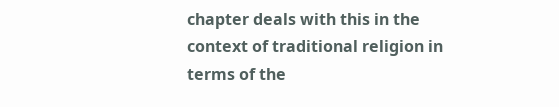chapter deals with this in the context of traditional religion in terms of the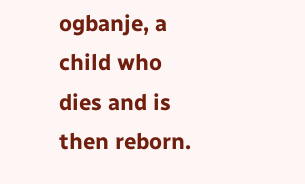ogbanje, a child who dies and is then reborn.